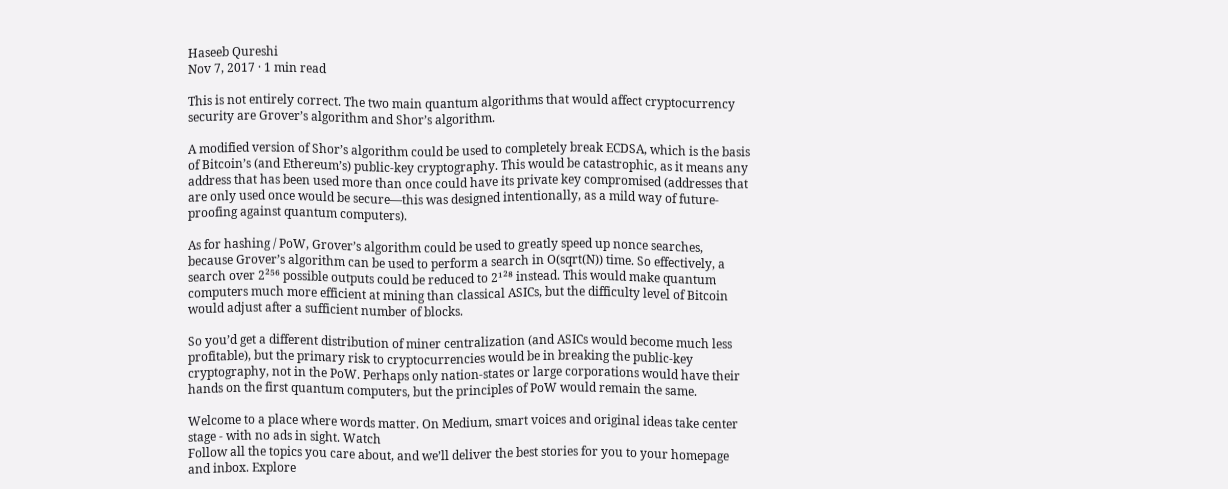Haseeb Qureshi
Nov 7, 2017 · 1 min read

This is not entirely correct. The two main quantum algorithms that would affect cryptocurrency security are Grover’s algorithm and Shor’s algorithm.

A modified version of Shor’s algorithm could be used to completely break ECDSA, which is the basis of Bitcoin’s (and Ethereum’s) public-key cryptography. This would be catastrophic, as it means any address that has been used more than once could have its private key compromised (addresses that are only used once would be secure—this was designed intentionally, as a mild way of future-proofing against quantum computers).

As for hashing / PoW, Grover’s algorithm could be used to greatly speed up nonce searches, because Grover’s algorithm can be used to perform a search in O(sqrt(N)) time. So effectively, a search over 2²⁵⁶ possible outputs could be reduced to 2¹²⁸ instead. This would make quantum computers much more efficient at mining than classical ASICs, but the difficulty level of Bitcoin would adjust after a sufficient number of blocks.

So you’d get a different distribution of miner centralization (and ASICs would become much less profitable), but the primary risk to cryptocurrencies would be in breaking the public-key cryptography, not in the PoW. Perhaps only nation-states or large corporations would have their hands on the first quantum computers, but the principles of PoW would remain the same.

Welcome to a place where words matter. On Medium, smart voices and original ideas take center stage - with no ads in sight. Watch
Follow all the topics you care about, and we’ll deliver the best stories for you to your homepage and inbox. Explore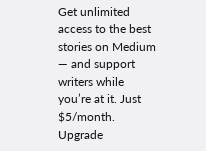Get unlimited access to the best stories on Medium — and support writers while you’re at it. Just $5/month. Upgrade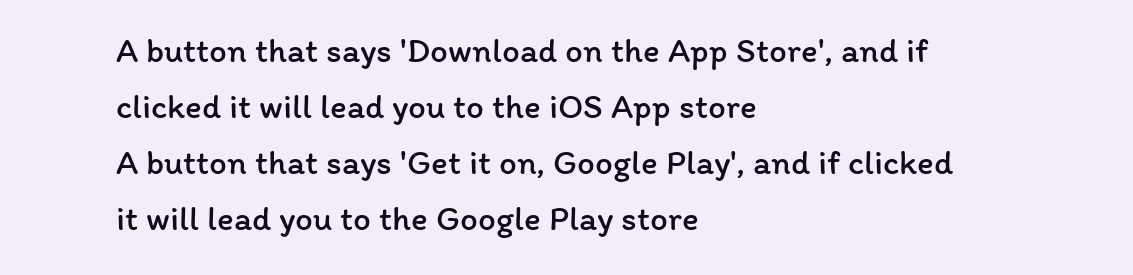A button that says 'Download on the App Store', and if clicked it will lead you to the iOS App store
A button that says 'Get it on, Google Play', and if clicked it will lead you to the Google Play store